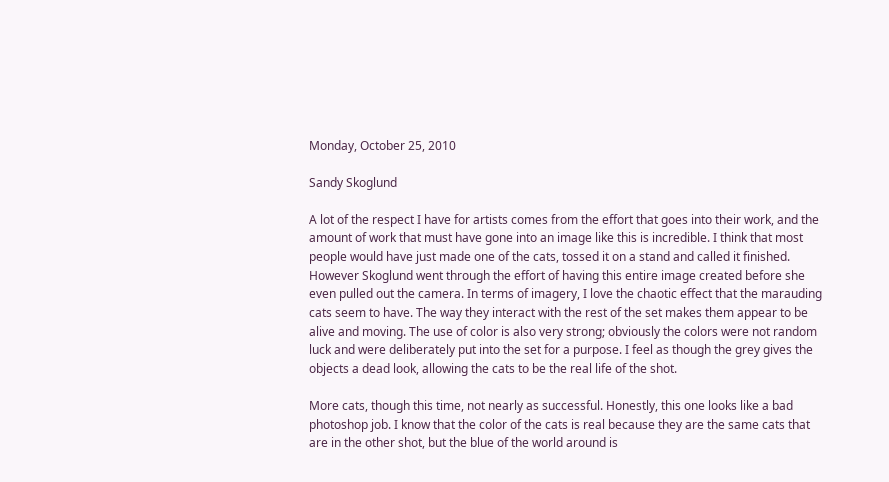Monday, October 25, 2010

Sandy Skoglund

A lot of the respect I have for artists comes from the effort that goes into their work, and the amount of work that must have gone into an image like this is incredible. I think that most people would have just made one of the cats, tossed it on a stand and called it finished. However Skoglund went through the effort of having this entire image created before she even pulled out the camera. In terms of imagery, I love the chaotic effect that the marauding cats seem to have. The way they interact with the rest of the set makes them appear to be alive and moving. The use of color is also very strong; obviously the colors were not random luck and were deliberately put into the set for a purpose. I feel as though the grey gives the objects a dead look, allowing the cats to be the real life of the shot.

More cats, though this time, not nearly as successful. Honestly, this one looks like a bad photoshop job. I know that the color of the cats is real because they are the same cats that are in the other shot, but the blue of the world around is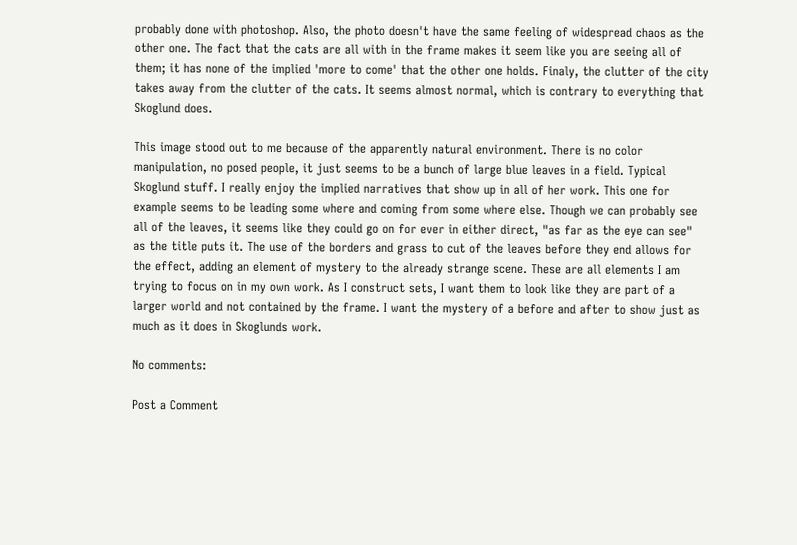probably done with photoshop. Also, the photo doesn't have the same feeling of widespread chaos as the other one. The fact that the cats are all with in the frame makes it seem like you are seeing all of them; it has none of the implied 'more to come' that the other one holds. Finaly, the clutter of the city takes away from the clutter of the cats. It seems almost normal, which is contrary to everything that Skoglund does.

This image stood out to me because of the apparently natural environment. There is no color manipulation, no posed people, it just seems to be a bunch of large blue leaves in a field. Typical Skoglund stuff. I really enjoy the implied narratives that show up in all of her work. This one for example seems to be leading some where and coming from some where else. Though we can probably see all of the leaves, it seems like they could go on for ever in either direct, "as far as the eye can see" as the title puts it. The use of the borders and grass to cut of the leaves before they end allows for the effect, adding an element of mystery to the already strange scene. These are all elements I am trying to focus on in my own work. As I construct sets, I want them to look like they are part of a larger world and not contained by the frame. I want the mystery of a before and after to show just as much as it does in Skoglunds work.

No comments:

Post a Comment